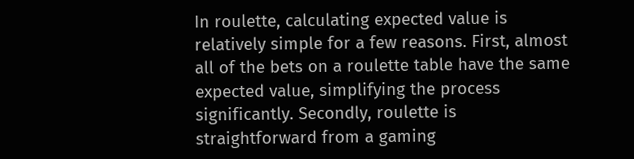In roulette, calculating expected value is relatively simple for a few reasons. First, almost all of the bets on a roulette table have the same expected value, simplifying the process significantly. Secondly, roulette is straightforward from a gaming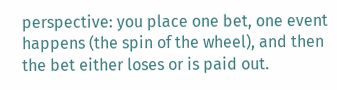perspective: you place one bet, one event happens (the spin of the wheel), and then the bet either loses or is paid out.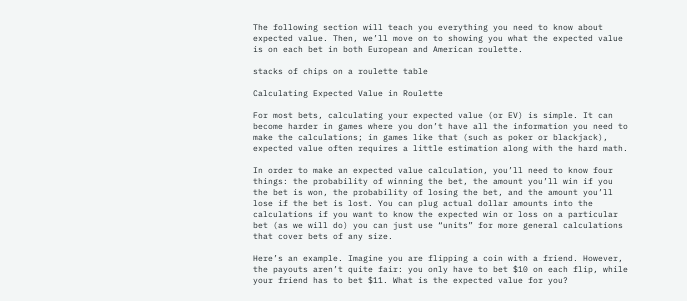The following section will teach you everything you need to know about expected value. Then, we’ll move on to showing you what the expected value is on each bet in both European and American roulette.

stacks of chips on a roulette table

Calculating Expected Value in Roulette

For most bets, calculating your expected value (or EV) is simple. It can become harder in games where you don’t have all the information you need to make the calculations; in games like that (such as poker or blackjack), expected value often requires a little estimation along with the hard math.

In order to make an expected value calculation, you’ll need to know four things: the probability of winning the bet, the amount you’ll win if you the bet is won, the probability of losing the bet, and the amount you’ll lose if the bet is lost. You can plug actual dollar amounts into the calculations if you want to know the expected win or loss on a particular bet (as we will do) you can just use “units” for more general calculations that cover bets of any size.

Here’s an example. Imagine you are flipping a coin with a friend. However, the payouts aren’t quite fair: you only have to bet $10 on each flip, while your friend has to bet $11. What is the expected value for you?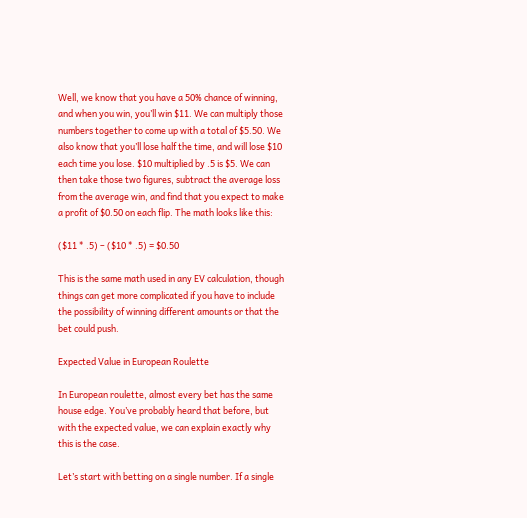Well, we know that you have a 50% chance of winning, and when you win, you’ll win $11. We can multiply those numbers together to come up with a total of $5.50. We also know that you’ll lose half the time, and will lose $10 each time you lose. $10 multiplied by .5 is $5. We can then take those two figures, subtract the average loss from the average win, and find that you expect to make a profit of $0.50 on each flip. The math looks like this:

($11 * .5) – ($10 * .5) = $0.50

This is the same math used in any EV calculation, though things can get more complicated if you have to include the possibility of winning different amounts or that the bet could push.

Expected Value in European Roulette

In European roulette, almost every bet has the same house edge. You’ve probably heard that before, but with the expected value, we can explain exactly why this is the case.

Let’s start with betting on a single number. If a single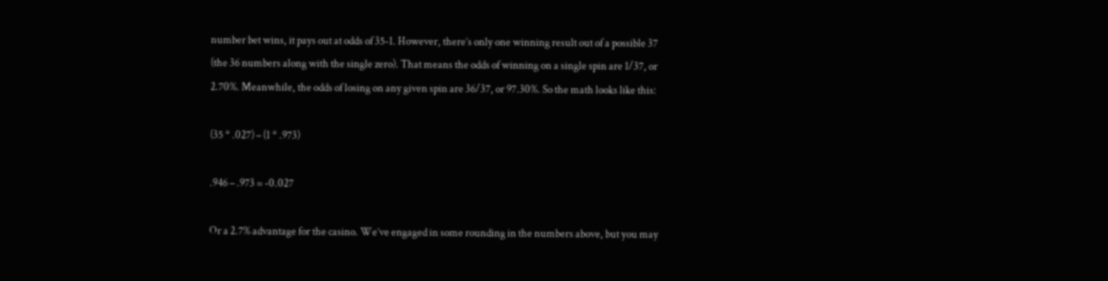number bet wins, it pays out at odds of 35-1. However, there’s only one winning result out of a possible 37 (the 36 numbers along with the single zero). That means the odds of winning on a single spin are 1/37, or 2.70%. Meanwhile, the odds of losing on any given spin are 36/37, or 97.30%. So the math looks like this:

(35 * .027) – (1 * .973)

.946 – .973 = -0.027

Or a 2.7% advantage for the casino. We’ve engaged in some rounding in the numbers above, but you may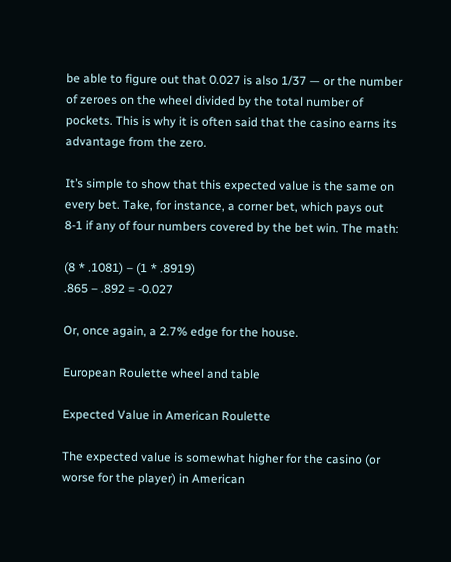be able to figure out that 0.027 is also 1/37 — or the number of zeroes on the wheel divided by the total number of pockets. This is why it is often said that the casino earns its advantage from the zero.

It’s simple to show that this expected value is the same on every bet. Take, for instance, a corner bet, which pays out 8-1 if any of four numbers covered by the bet win. The math:

(8 * .1081) – (1 * .8919)
.865 – .892 = -0.027

Or, once again, a 2.7% edge for the house.

European Roulette wheel and table

Expected Value in American Roulette

The expected value is somewhat higher for the casino (or worse for the player) in American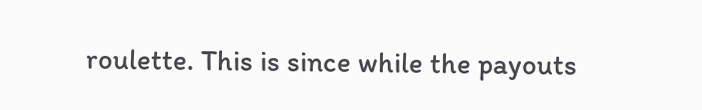roulette. This is since while the payouts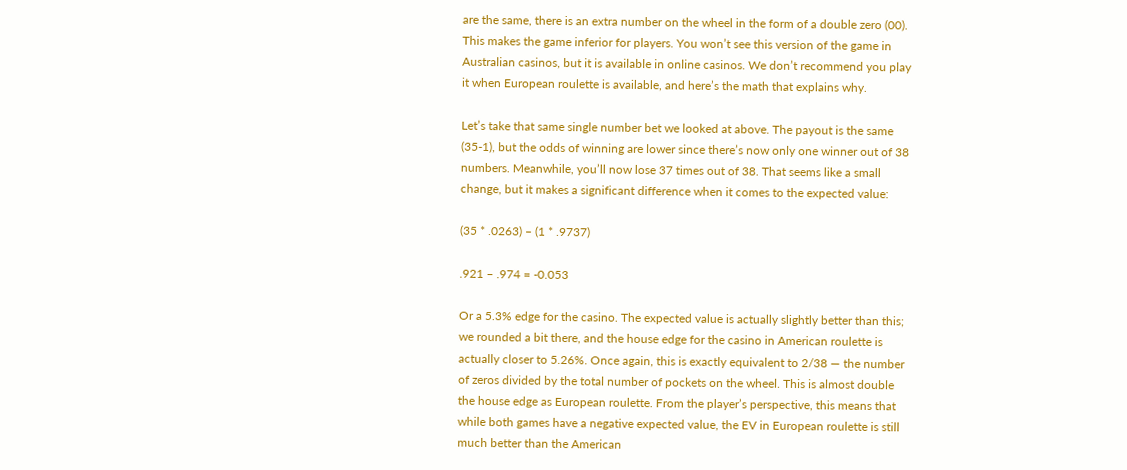are the same, there is an extra number on the wheel in the form of a double zero (00). This makes the game inferior for players. You won’t see this version of the game in Australian casinos, but it is available in online casinos. We don’t recommend you play it when European roulette is available, and here’s the math that explains why.

Let’s take that same single number bet we looked at above. The payout is the same (35-1), but the odds of winning are lower since there’s now only one winner out of 38 numbers. Meanwhile, you’ll now lose 37 times out of 38. That seems like a small change, but it makes a significant difference when it comes to the expected value:

(35 * .0263) – (1 * .9737)

.921 – .974 = -0.053

Or a 5.3% edge for the casino. The expected value is actually slightly better than this; we rounded a bit there, and the house edge for the casino in American roulette is actually closer to 5.26%. Once again, this is exactly equivalent to 2/38 — the number of zeros divided by the total number of pockets on the wheel. This is almost double the house edge as European roulette. From the player’s perspective, this means that while both games have a negative expected value, the EV in European roulette is still much better than the American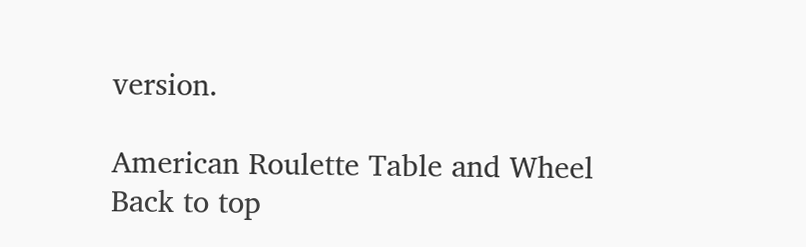version.

American Roulette Table and Wheel
Back to top